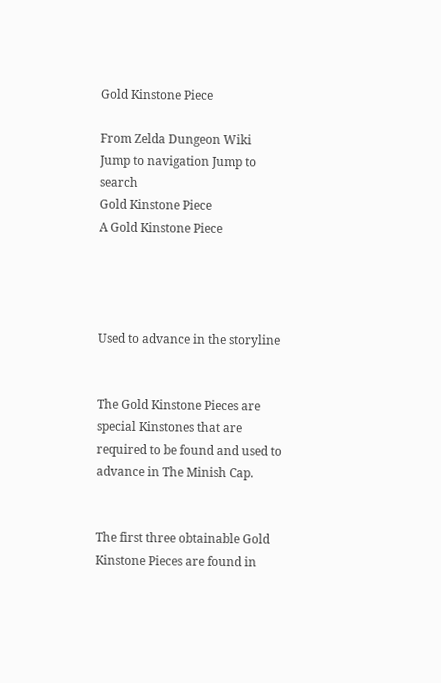Gold Kinstone Piece

From Zelda Dungeon Wiki
Jump to navigation Jump to search
Gold Kinstone Piece
A Gold Kinstone Piece




Used to advance in the storyline


The Gold Kinstone Pieces are special Kinstones that are required to be found and used to advance in The Minish Cap.


The first three obtainable Gold Kinstone Pieces are found in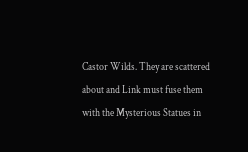Castor Wilds. They are scattered about and Link must fuse them with the Mysterious Statues in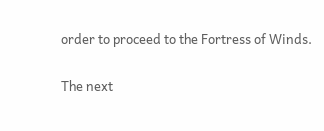order to proceed to the Fortress of Winds.

The next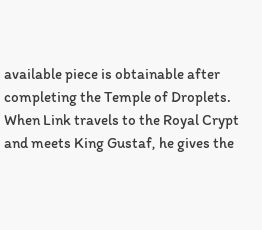available piece is obtainable after completing the Temple of Droplets. When Link travels to the Royal Crypt and meets King Gustaf, he gives the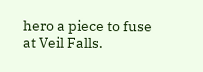hero a piece to fuse at Veil Falls.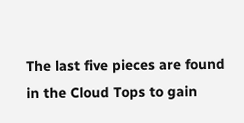The last five pieces are found in the Cloud Tops to gain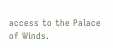access to the Palace of Winds.